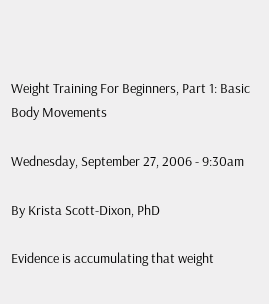Weight Training For Beginners, Part 1: Basic Body Movements

Wednesday, September 27, 2006 - 9:30am

By Krista Scott-Dixon, PhD

Evidence is accumulating that weight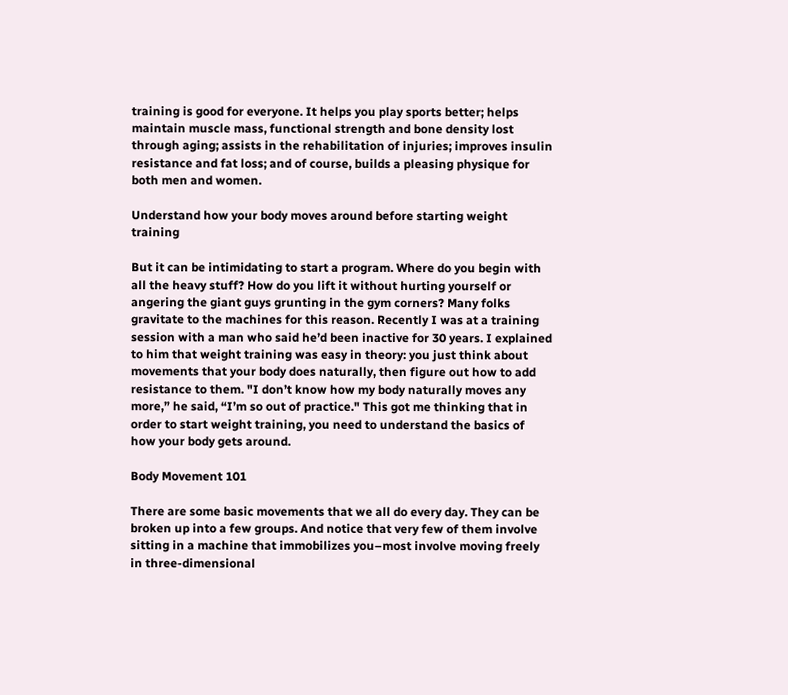training is good for everyone. It helps you play sports better; helps maintain muscle mass, functional strength and bone density lost through aging; assists in the rehabilitation of injuries; improves insulin resistance and fat loss; and of course, builds a pleasing physique for both men and women.

Understand how your body moves around before starting weight training

But it can be intimidating to start a program. Where do you begin with all the heavy stuff? How do you lift it without hurting yourself or angering the giant guys grunting in the gym corners? Many folks gravitate to the machines for this reason. Recently I was at a training session with a man who said he’d been inactive for 30 years. I explained to him that weight training was easy in theory: you just think about movements that your body does naturally, then figure out how to add resistance to them. "I don’t know how my body naturally moves any more,” he said, “I’m so out of practice." This got me thinking that in order to start weight training, you need to understand the basics of how your body gets around.

Body Movement 101

There are some basic movements that we all do every day. They can be broken up into a few groups. And notice that very few of them involve sitting in a machine that immobilizes you–most involve moving freely in three-dimensional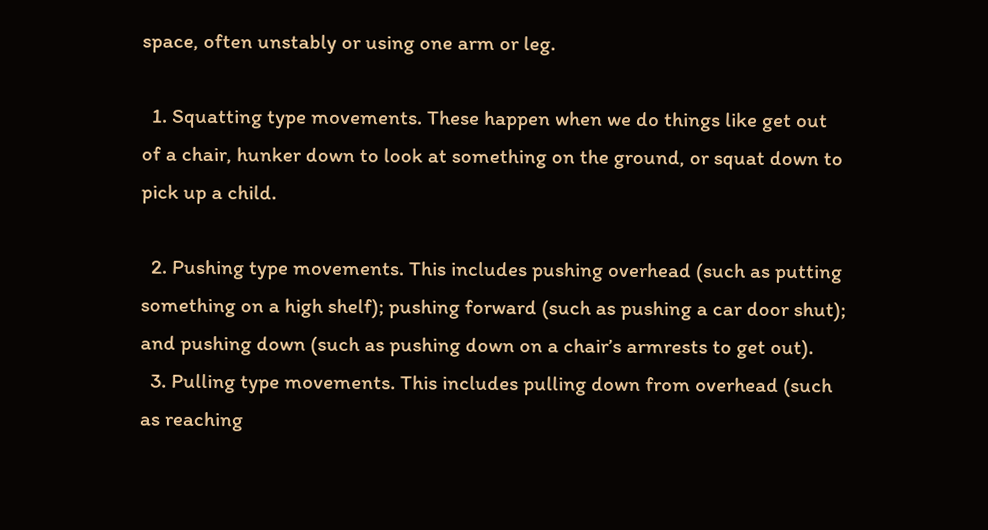space, often unstably or using one arm or leg.

  1. Squatting type movements. These happen when we do things like get out of a chair, hunker down to look at something on the ground, or squat down to pick up a child.

  2. Pushing type movements. This includes pushing overhead (such as putting something on a high shelf); pushing forward (such as pushing a car door shut); and pushing down (such as pushing down on a chair’s armrests to get out).
  3. Pulling type movements. This includes pulling down from overhead (such as reaching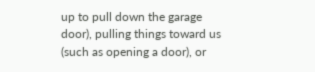up to pull down the garage door), pulling things toward us (such as opening a door), or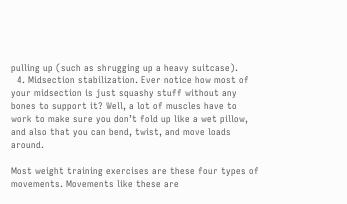pulling up (such as shrugging up a heavy suitcase).
  4. Midsection stabilization. Ever notice how most of your midsection is just squashy stuff without any bones to support it? Well, a lot of muscles have to work to make sure you don’t fold up like a wet pillow, and also that you can bend, twist, and move loads around.

Most weight training exercises are these four types of movements. Movements like these are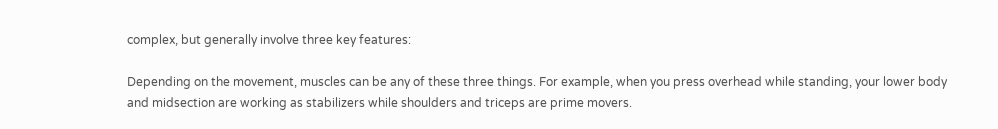complex, but generally involve three key features:

Depending on the movement, muscles can be any of these three things. For example, when you press overhead while standing, your lower body and midsection are working as stabilizers while shoulders and triceps are prime movers.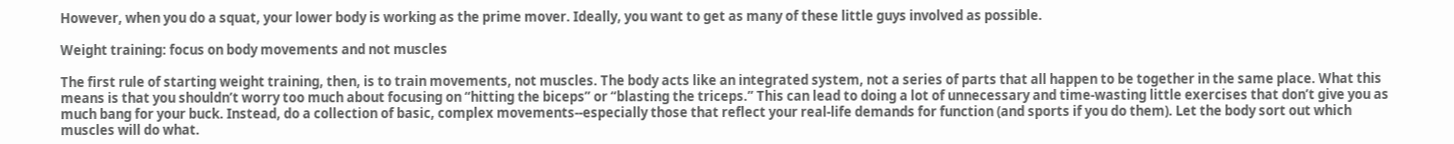However, when you do a squat, your lower body is working as the prime mover. Ideally, you want to get as many of these little guys involved as possible.

Weight training: focus on body movements and not muscles

The first rule of starting weight training, then, is to train movements, not muscles. The body acts like an integrated system, not a series of parts that all happen to be together in the same place. What this means is that you shouldn’t worry too much about focusing on “hitting the biceps” or “blasting the triceps.” This can lead to doing a lot of unnecessary and time-wasting little exercises that don’t give you as much bang for your buck. Instead, do a collection of basic, complex movements--especially those that reflect your real-life demands for function (and sports if you do them). Let the body sort out which muscles will do what.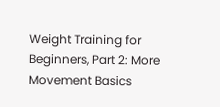Weight Training for Beginners, Part 2: More Movement Basics